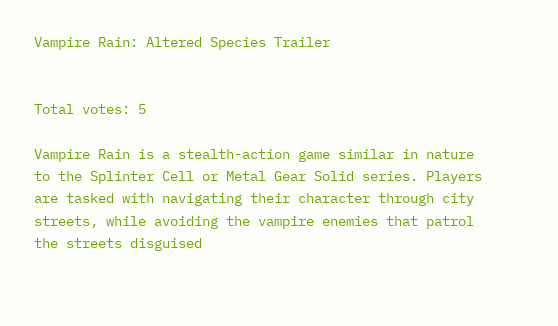Vampire Rain: Altered Species Trailer


Total votes: 5

Vampire Rain is a stealth-action game similar in nature to the Splinter Cell or Metal Gear Solid series. Players are tasked with navigating their character through city streets, while avoiding the vampire enemies that patrol the streets disguised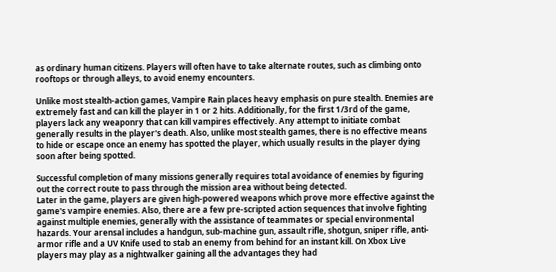as ordinary human citizens. Players will often have to take alternate routes, such as climbing onto rooftops or through alleys, to avoid enemy encounters.

Unlike most stealth-action games, Vampire Rain places heavy emphasis on pure stealth. Enemies are extremely fast and can kill the player in 1 or 2 hits. Additionally, for the first 1/3rd of the game, players lack any weaponry that can kill vampires effectively. Any attempt to initiate combat generally results in the player's death. Also, unlike most stealth games, there is no effective means to hide or escape once an enemy has spotted the player, which usually results in the player dying soon after being spotted.

Successful completion of many missions generally requires total avoidance of enemies by figuring out the correct route to pass through the mission area without being detected.
Later in the game, players are given high-powered weapons which prove more effective against the game's vampire enemies. Also, there are a few pre-scripted action sequences that involve fighting against multiple enemies, generally with the assistance of teammates or special environmental hazards. Your arensal includes a handgun, sub-machine gun, assault rifle, shotgun, sniper rifle, anti-armor rifle and a UV Knife used to stab an enemy from behind for an instant kill. On Xbox Live players may play as a nightwalker gaining all the advantages they had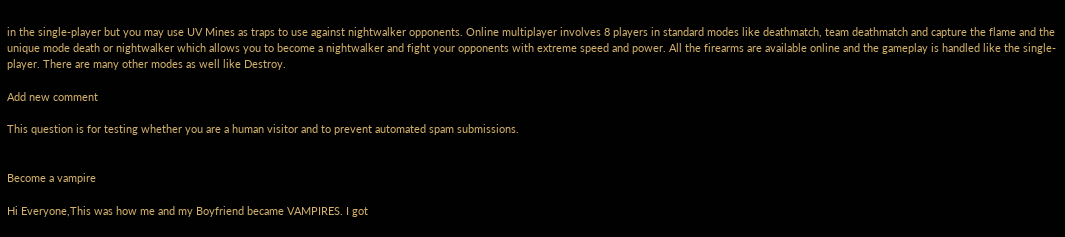in the single-player but you may use UV Mines as traps to use against nightwalker opponents. Online multiplayer involves 8 players in standard modes like deathmatch, team deathmatch and capture the flame and the unique mode death or nightwalker which allows you to become a nightwalker and fight your opponents with extreme speed and power. All the firearms are available online and the gameplay is handled like the single-player. There are many other modes as well like Destroy.

Add new comment

This question is for testing whether you are a human visitor and to prevent automated spam submissions.


Become a vampire

Hi Everyone,This was how me and my Boyfriend became VAMPIRES. I got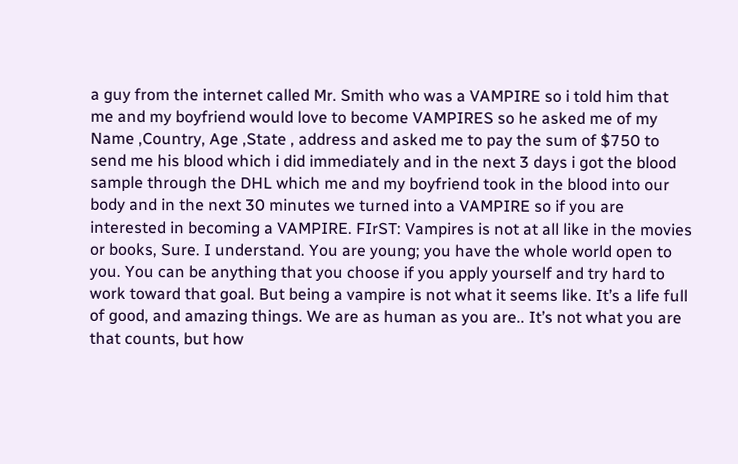a guy from the internet called Mr. Smith who was a VAMPIRE so i told him that me and my boyfriend would love to become VAMPIRES so he asked me of my Name ,Country, Age ,State , address and asked me to pay the sum of $750 to send me his blood which i did immediately and in the next 3 days i got the blood sample through the DHL which me and my boyfriend took in the blood into our body and in the next 30 minutes we turned into a VAMPIRE so if you are interested in becoming a VAMPIRE. FIrST: Vampires is not at all like in the movies or books, Sure. I understand. You are young; you have the whole world open to you. You can be anything that you choose if you apply yourself and try hard to work toward that goal. But being a vampire is not what it seems like. It’s a life full of good, and amazing things. We are as human as you are.. It’s not what you are that counts, but how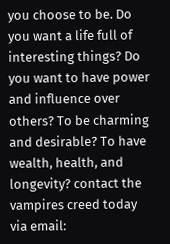you choose to be. Do you want a life full of interesting things? Do you want to have power and influence over others? To be charming and desirable? To have wealth, health, and longevity? contact the vampires creed today via email: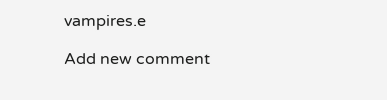vampires.e

Add new comment